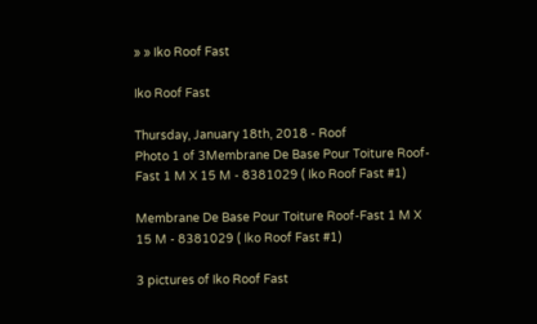» » Iko Roof Fast

Iko Roof Fast

Thursday, January 18th, 2018 - Roof
Photo 1 of 3Membrane De Base Pour Toiture Roof-Fast 1 M X 15 M - 8381029 ( Iko Roof Fast #1)

Membrane De Base Pour Toiture Roof-Fast 1 M X 15 M - 8381029 ( Iko Roof Fast #1)

3 pictures of Iko Roof Fast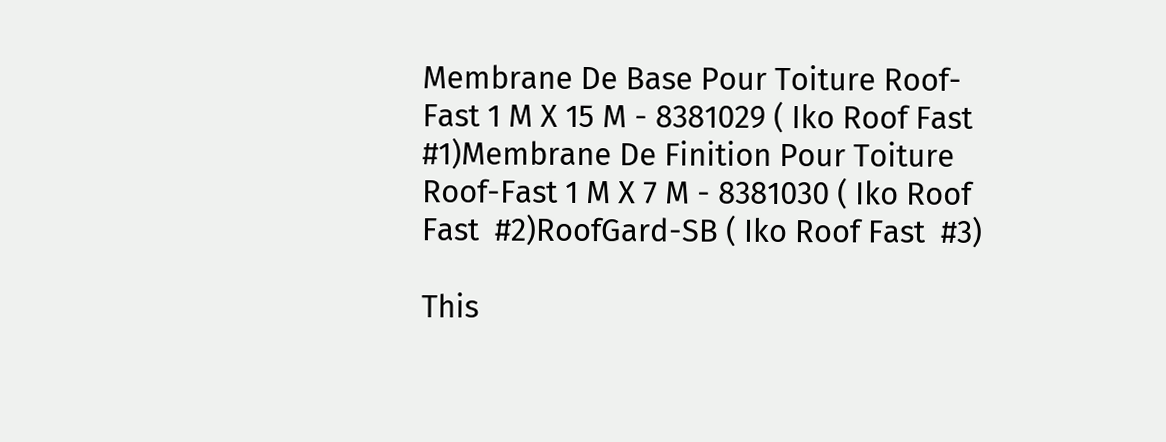Membrane De Base Pour Toiture Roof-Fast 1 M X 15 M - 8381029 ( Iko Roof Fast #1)Membrane De Finition Pour Toiture Roof-Fast 1 M X 7 M - 8381030 ( Iko Roof Fast  #2)RoofGard-SB ( Iko Roof Fast  #3)

This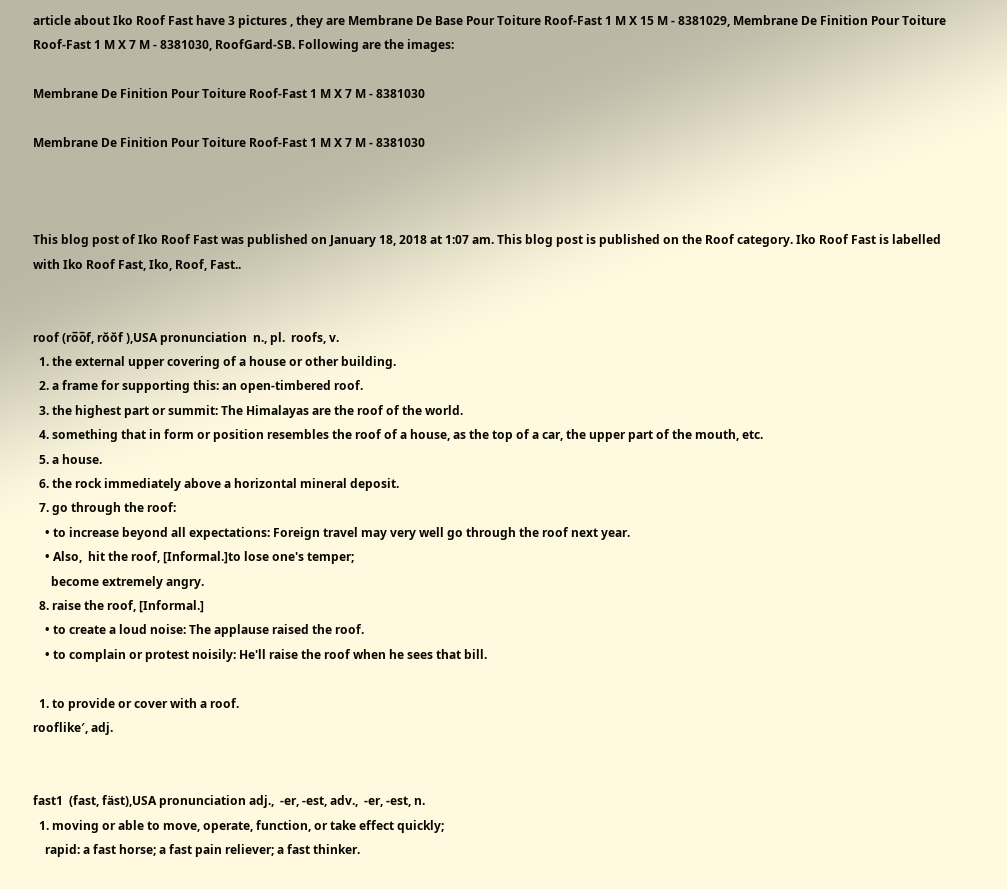article about Iko Roof Fast have 3 pictures , they are Membrane De Base Pour Toiture Roof-Fast 1 M X 15 M - 8381029, Membrane De Finition Pour Toiture Roof-Fast 1 M X 7 M - 8381030, RoofGard-SB. Following are the images:

Membrane De Finition Pour Toiture Roof-Fast 1 M X 7 M - 8381030

Membrane De Finition Pour Toiture Roof-Fast 1 M X 7 M - 8381030



This blog post of Iko Roof Fast was published on January 18, 2018 at 1:07 am. This blog post is published on the Roof category. Iko Roof Fast is labelled with Iko Roof Fast, Iko, Roof, Fast..


roof (ro̅o̅f, rŏŏf ),USA pronunciation  n., pl.  roofs, v.
  1. the external upper covering of a house or other building.
  2. a frame for supporting this: an open-timbered roof.
  3. the highest part or summit: The Himalayas are the roof of the world.
  4. something that in form or position resembles the roof of a house, as the top of a car, the upper part of the mouth, etc.
  5. a house.
  6. the rock immediately above a horizontal mineral deposit.
  7. go through the roof:
    • to increase beyond all expectations: Foreign travel may very well go through the roof next year.
    • Also,  hit the roof, [Informal.]to lose one's temper;
      become extremely angry.
  8. raise the roof, [Informal.]
    • to create a loud noise: The applause raised the roof.
    • to complain or protest noisily: He'll raise the roof when he sees that bill.

  1. to provide or cover with a roof.
rooflike′, adj.


fast1  (fast, fäst),USA pronunciation adj.,  -er, -est, adv.,  -er, -est, n.
  1. moving or able to move, operate, function, or take effect quickly;
    rapid: a fast horse; a fast pain reliever; a fast thinker.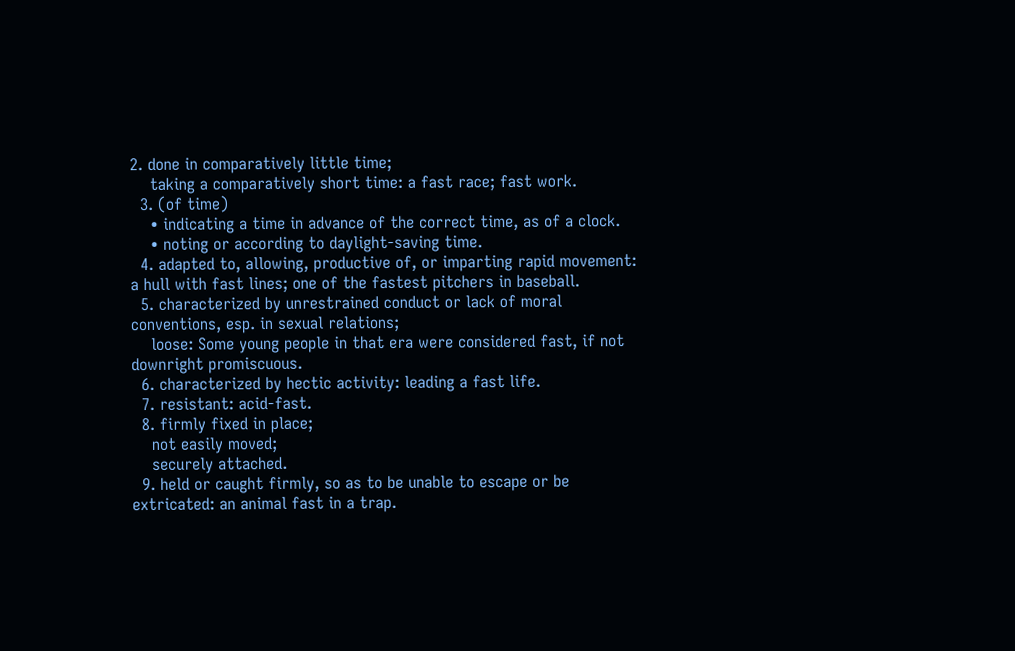2. done in comparatively little time;
    taking a comparatively short time: a fast race; fast work.
  3. (of time)
    • indicating a time in advance of the correct time, as of a clock.
    • noting or according to daylight-saving time.
  4. adapted to, allowing, productive of, or imparting rapid movement: a hull with fast lines; one of the fastest pitchers in baseball.
  5. characterized by unrestrained conduct or lack of moral conventions, esp. in sexual relations;
    loose: Some young people in that era were considered fast, if not downright promiscuous.
  6. characterized by hectic activity: leading a fast life.
  7. resistant: acid-fast.
  8. firmly fixed in place;
    not easily moved;
    securely attached.
  9. held or caught firmly, so as to be unable to escape or be extricated: an animal fast in a trap.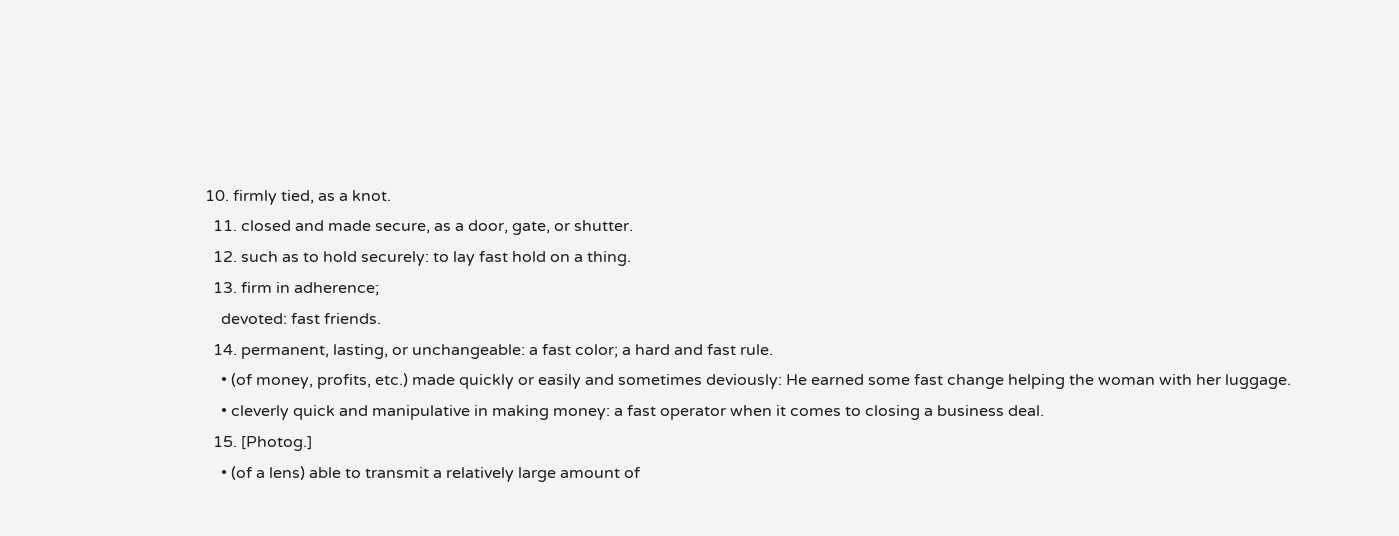10. firmly tied, as a knot.
  11. closed and made secure, as a door, gate, or shutter.
  12. such as to hold securely: to lay fast hold on a thing.
  13. firm in adherence;
    devoted: fast friends.
  14. permanent, lasting, or unchangeable: a fast color; a hard and fast rule.
    • (of money, profits, etc.) made quickly or easily and sometimes deviously: He earned some fast change helping the woman with her luggage.
    • cleverly quick and manipulative in making money: a fast operator when it comes to closing a business deal.
  15. [Photog.]
    • (of a lens) able to transmit a relatively large amount of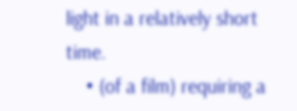light in a relatively short time.
    • (of a film) requiring a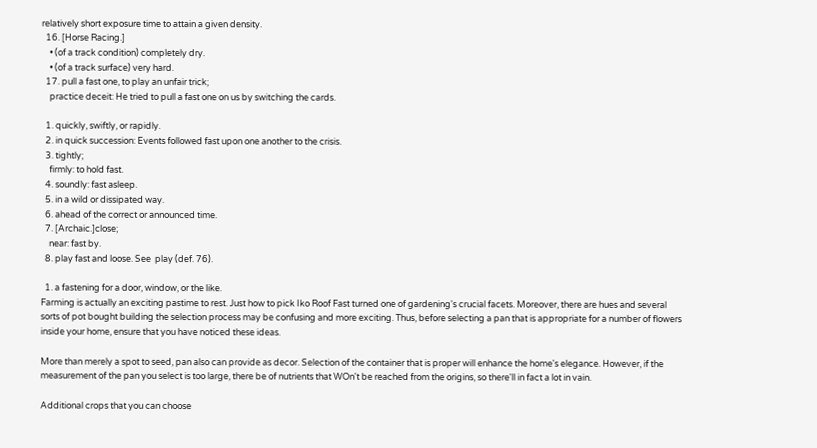relatively short exposure time to attain a given density.
  16. [Horse Racing.]
    • (of a track condition) completely dry.
    • (of a track surface) very hard.
  17. pull a fast one, to play an unfair trick;
    practice deceit: He tried to pull a fast one on us by switching the cards.

  1. quickly, swiftly, or rapidly.
  2. in quick succession: Events followed fast upon one another to the crisis.
  3. tightly;
    firmly: to hold fast.
  4. soundly: fast asleep.
  5. in a wild or dissipated way.
  6. ahead of the correct or announced time.
  7. [Archaic.]close;
    near: fast by.
  8. play fast and loose. See  play (def. 76).

  1. a fastening for a door, window, or the like.
Farming is actually an exciting pastime to rest. Just how to pick Iko Roof Fast turned one of gardening's crucial facets. Moreover, there are hues and several sorts of pot bought building the selection process may be confusing and more exciting. Thus, before selecting a pan that is appropriate for a number of flowers inside your home, ensure that you have noticed these ideas.

More than merely a spot to seed, pan also can provide as decor. Selection of the container that is proper will enhance the home's elegance. However, if the measurement of the pan you select is too large, there be of nutrients that WOn't be reached from the origins, so there'll in fact a lot in vain.

Additional crops that you can choose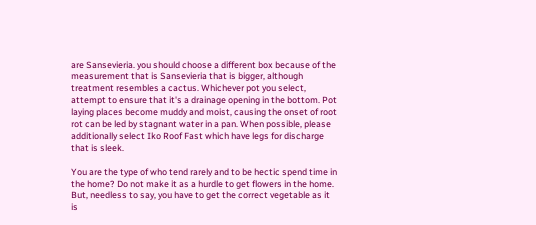are Sansevieria. you should choose a different box because of the measurement that is Sansevieria that is bigger, although treatment resembles a cactus. Whichever pot you select, attempt to ensure that it's a drainage opening in the bottom. Pot laying places become muddy and moist, causing the onset of root rot can be led by stagnant water in a pan. When possible, please additionally select Iko Roof Fast which have legs for discharge that is sleek.

You are the type of who tend rarely and to be hectic spend time in the home? Do not make it as a hurdle to get flowers in the home. But, needless to say, you have to get the correct vegetable as it is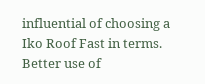influential of choosing a Iko Roof Fast in terms. Better use of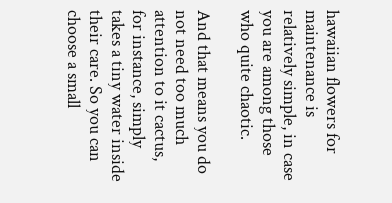hawaiian flowers for maintenance is relatively simple, in case you are among those who quite chaotic.

And that means you do not need too much attention to it cactus, for instance, simply takes a tiny water inside their care. So you can choose a small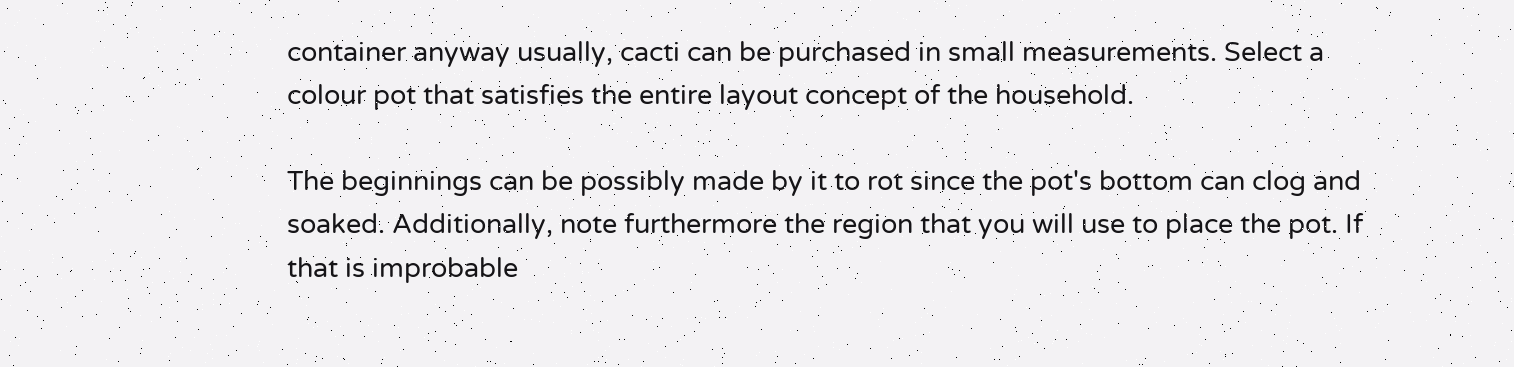container anyway usually, cacti can be purchased in small measurements. Select a colour pot that satisfies the entire layout concept of the household.

The beginnings can be possibly made by it to rot since the pot's bottom can clog and soaked. Additionally, note furthermore the region that you will use to place the pot. If that is improbable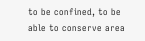to be confined, to be able to conserve area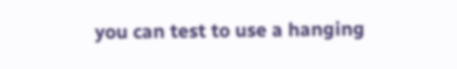you can test to use a hanging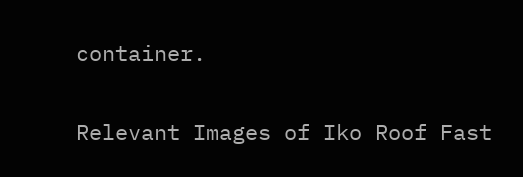container.

Relevant Images of Iko Roof Fast